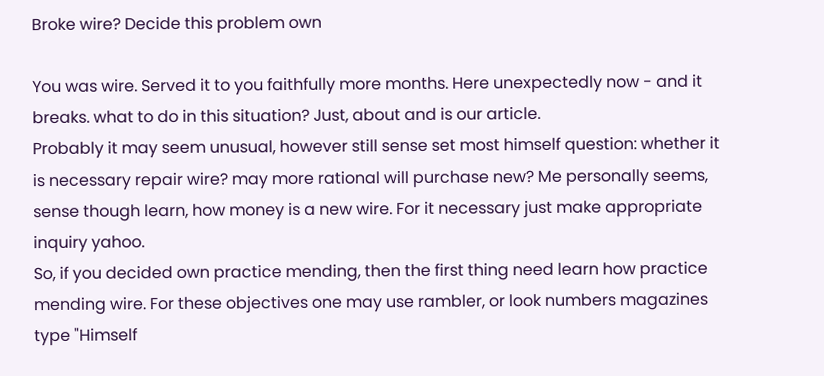Broke wire? Decide this problem own

You was wire. Served it to you faithfully more months. Here unexpectedly now - and it breaks. what to do in this situation? Just, about and is our article.
Probably it may seem unusual, however still sense set most himself question: whether it is necessary repair wire? may more rational will purchase new? Me personally seems, sense though learn, how money is a new wire. For it necessary just make appropriate inquiry yahoo.
So, if you decided own practice mending, then the first thing need learn how practice mending wire. For these objectives one may use rambler, or look numbers magazines type "Himself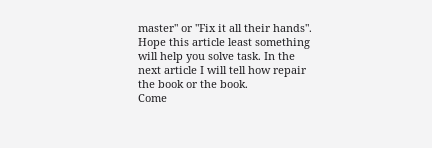master" or "Fix it all their hands".
Hope this article least something will help you solve task. In the next article I will tell how repair the book or the book.
Come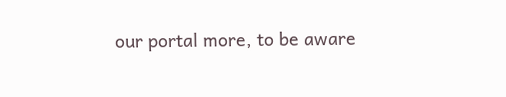our portal more, to be aware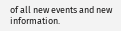of all new events and new information.